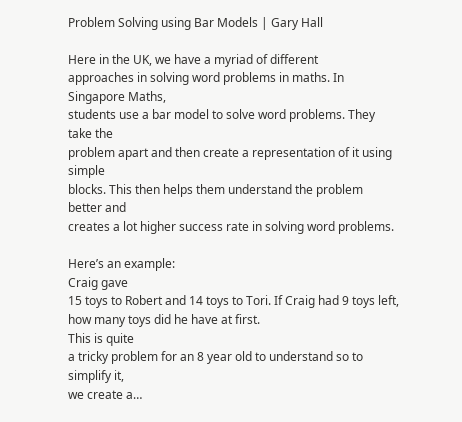Problem Solving using Bar Models | Gary Hall

Here in the UK, we have a myriad of different
approaches in solving word problems in maths. In Singapore Maths,
students use a bar model to solve word problems. They take the
problem apart and then create a representation of it using simple
blocks. This then helps them understand the problem better and
creates a lot higher success rate in solving word problems.

Here’s an example:
Craig gave
15 toys to Robert and 14 toys to Tori. If Craig had 9 toys left,
how many toys did he have at first.
This is quite
a tricky problem for an 8 year old to understand so to simplify it,
we create a…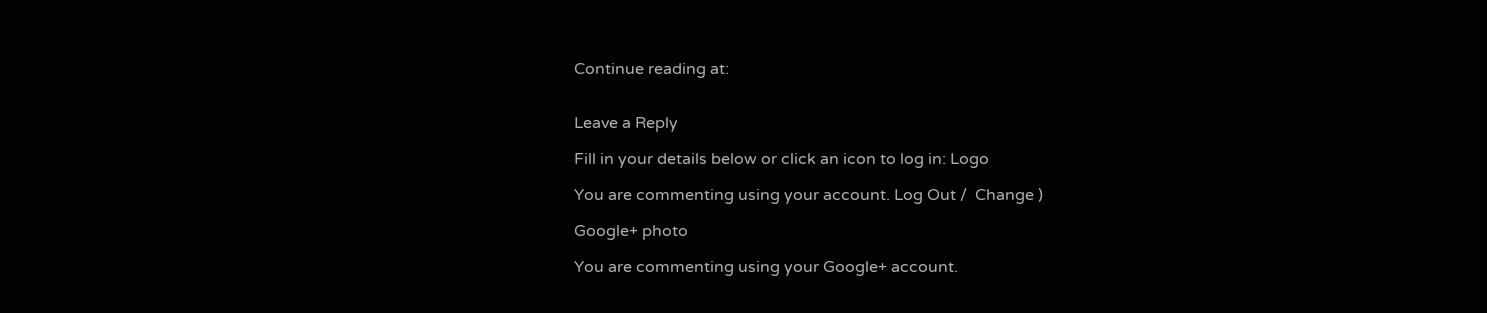Continue reading at:


Leave a Reply

Fill in your details below or click an icon to log in: Logo

You are commenting using your account. Log Out /  Change )

Google+ photo

You are commenting using your Google+ account.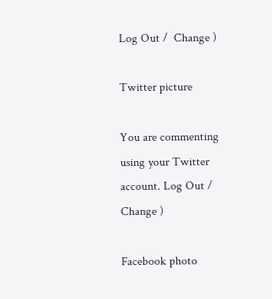Log Out /  Change )

Twitter picture

You are commenting using your Twitter account. Log Out /  Change )

Facebook photo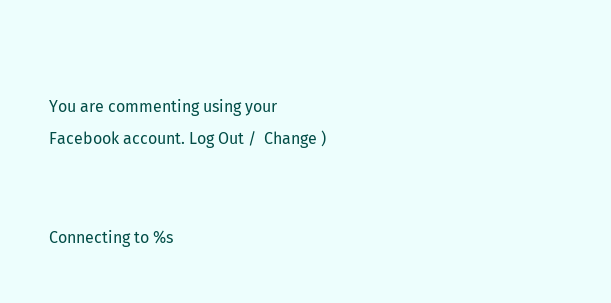You are commenting using your Facebook account. Log Out /  Change )


Connecting to %s